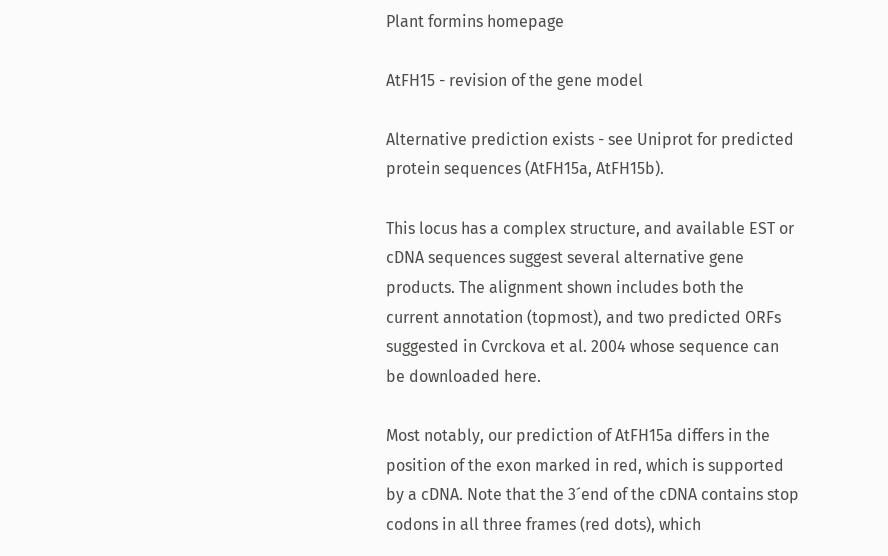Plant formins homepage

AtFH15 - revision of the gene model

Alternative prediction exists - see Uniprot for predicted protein sequences (AtFH15a, AtFH15b).

This locus has a complex structure, and available EST or cDNA sequences suggest several alternative gene products. The alignment shown includes both the current annotation (topmost), and two predicted ORFs suggested in Cvrckova et al. 2004 whose sequence can be downloaded here.

Most notably, our prediction of AtFH15a differs in the position of the exon marked in red, which is supported by a cDNA. Note that the 3´end of the cDNA contains stop codons in all three frames (red dots), which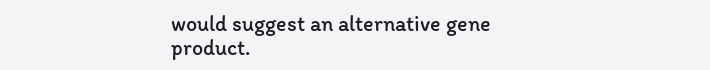would suggest an alternative gene product.